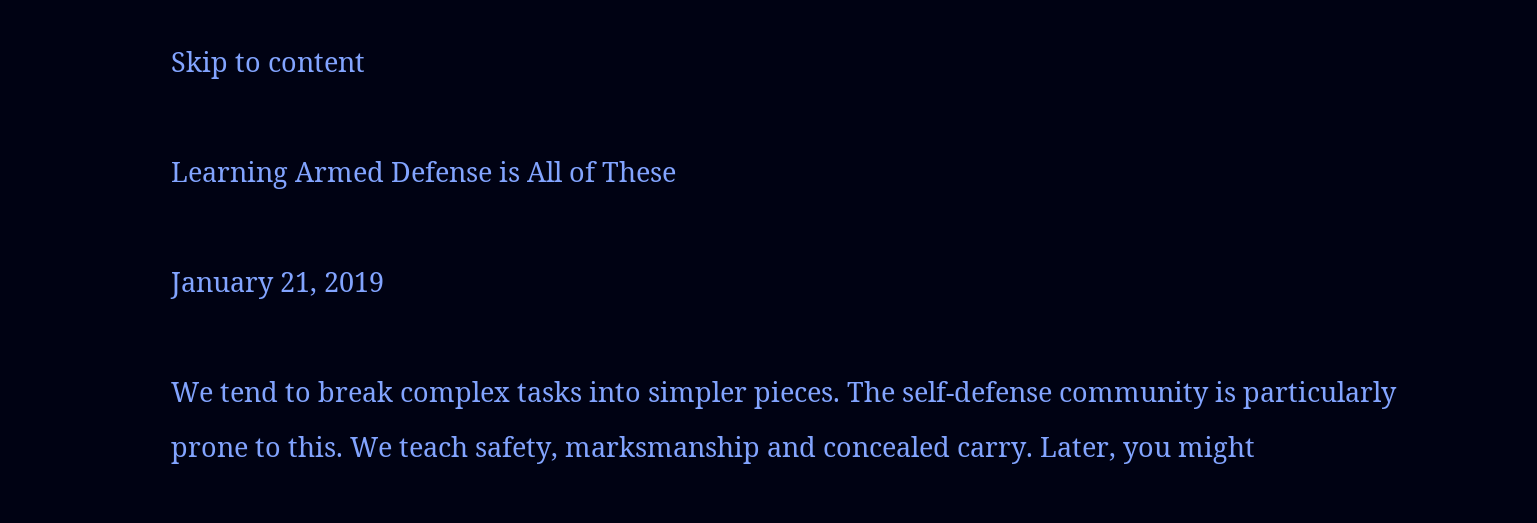Skip to content

Learning Armed Defense is All of These

January 21, 2019

We tend to break complex tasks into simpler pieces. The self-defense community is particularly prone to this. We teach safety, marksmanship and concealed carry. Later, you might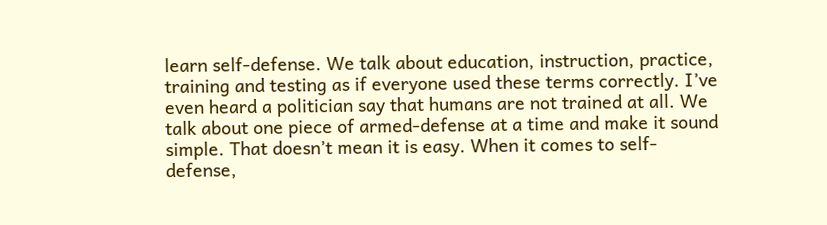learn self-defense. We talk about education, instruction, practice, training and testing as if everyone used these terms correctly. I’ve even heard a politician say that humans are not trained at all. We talk about one piece of armed-defense at a time and make it sound simple. That doesn’t mean it is easy. When it comes to self-defense,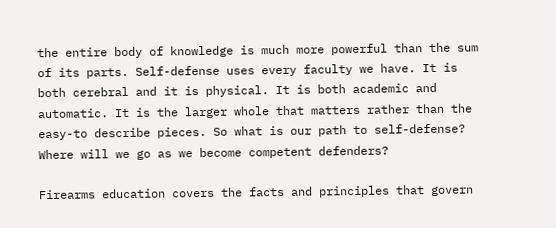the entire body of knowledge is much more powerful than the sum of its parts. Self-defense uses every faculty we have. It is both cerebral and it is physical. It is both academic and automatic. It is the larger whole that matters rather than the easy-to describe pieces. So what is our path to self-defense? Where will we go as we become competent defenders?

Firearms education covers the facts and principles that govern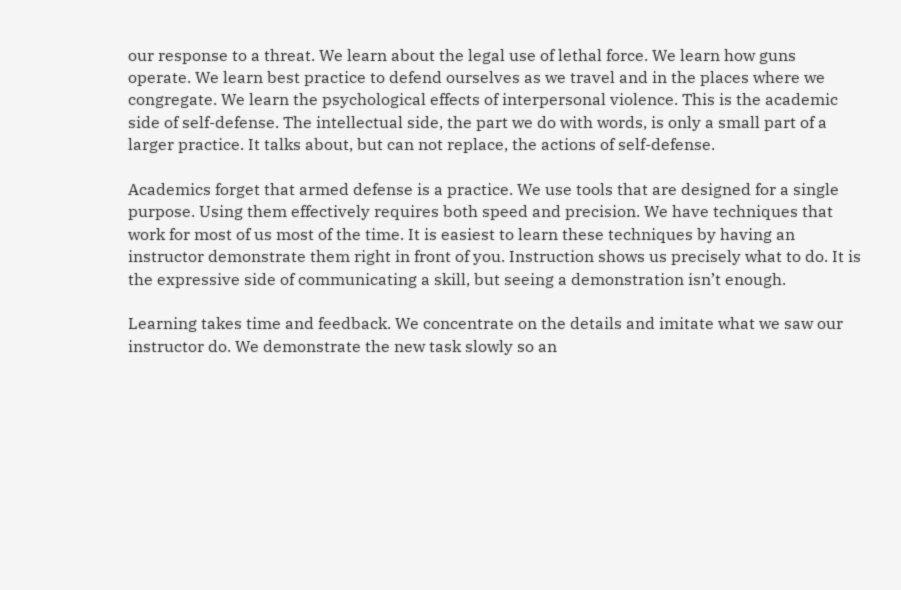our response to a threat. We learn about the legal use of lethal force. We learn how guns operate. We learn best practice to defend ourselves as we travel and in the places where we congregate. We learn the psychological effects of interpersonal violence. This is the academic side of self-defense. The intellectual side, the part we do with words, is only a small part of a larger practice. It talks about, but can not replace, the actions of self-defense.

Academics forget that armed defense is a practice. We use tools that are designed for a single purpose. Using them effectively requires both speed and precision. We have techniques that work for most of us most of the time. It is easiest to learn these techniques by having an instructor demonstrate them right in front of you. Instruction shows us precisely what to do. It is the expressive side of communicating a skill, but seeing a demonstration isn’t enough.

Learning takes time and feedback. We concentrate on the details and imitate what we saw our instructor do. We demonstrate the new task slowly so an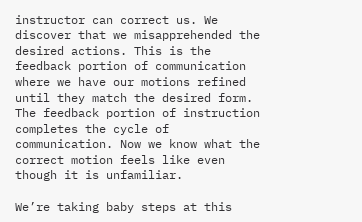instructor can correct us. We discover that we misapprehended the desired actions. This is the feedback portion of communication where we have our motions refined until they match the desired form. The feedback portion of instruction completes the cycle of communication. Now we know what the correct motion feels like even though it is unfamiliar.

We’re taking baby steps at this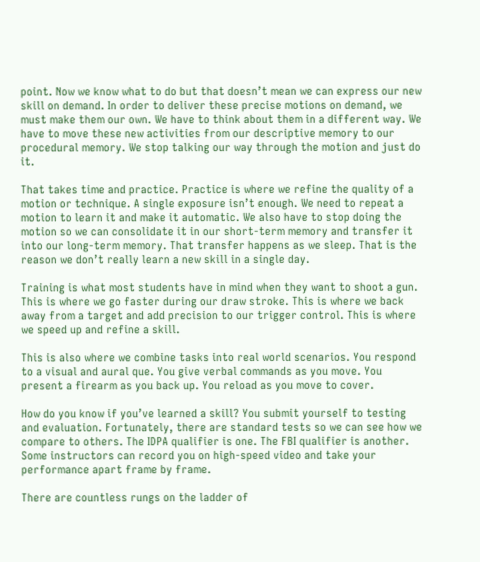point. Now we know what to do but that doesn’t mean we can express our new skill on demand. In order to deliver these precise motions on demand, we must make them our own. We have to think about them in a different way. We have to move these new activities from our descriptive memory to our procedural memory. We stop talking our way through the motion and just do it.

That takes time and practice. Practice is where we refine the quality of a motion or technique. A single exposure isn’t enough. We need to repeat a motion to learn it and make it automatic. We also have to stop doing the motion so we can consolidate it in our short-term memory and transfer it into our long-term memory. That transfer happens as we sleep. That is the reason we don’t really learn a new skill in a single day.

Training is what most students have in mind when they want to shoot a gun. This is where we go faster during our draw stroke. This is where we back away from a target and add precision to our trigger control. This is where we speed up and refine a skill.

This is also where we combine tasks into real world scenarios. You respond to a visual and aural que. You give verbal commands as you move. You present a firearm as you back up. You reload as you move to cover.

How do you know if you’ve learned a skill? You submit yourself to testing and evaluation. Fortunately, there are standard tests so we can see how we compare to others. The IDPA qualifier is one. The FBI qualifier is another. Some instructors can record you on high-speed video and take your performance apart frame by frame.

There are countless rungs on the ladder of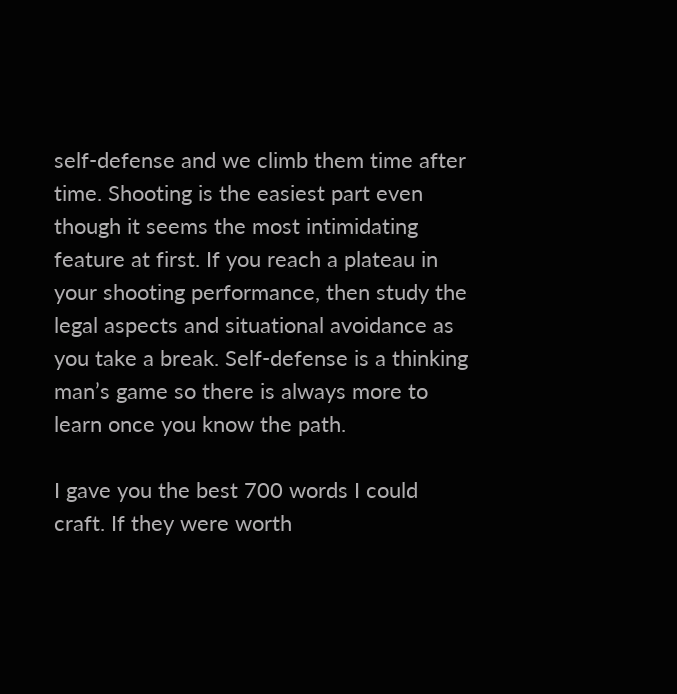self-defense and we climb them time after time. Shooting is the easiest part even though it seems the most intimidating feature at first. If you reach a plateau in your shooting performance, then study the legal aspects and situational avoidance as you take a break. Self-defense is a thinking man’s game so there is always more to learn once you know the path.

I gave you the best 700 words I could craft. If they were worth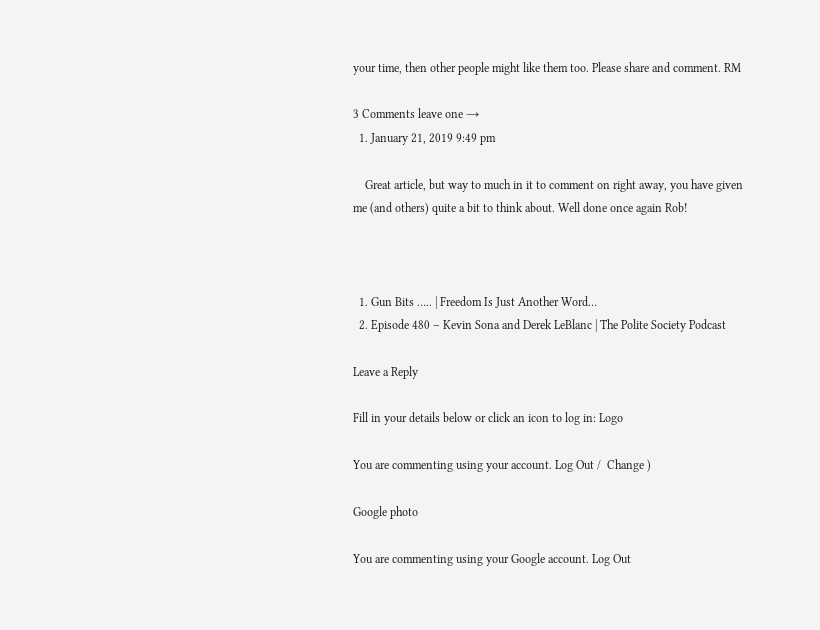your time, then other people might like them too. Please share and comment. RM

3 Comments leave one →
  1. January 21, 2019 9:49 pm

    Great article, but way to much in it to comment on right away, you have given me (and others) quite a bit to think about. Well done once again Rob!



  1. Gun Bits ….. | Freedom Is Just Another Word…
  2. Episode 480 – Kevin Sona and Derek LeBlanc | The Polite Society Podcast

Leave a Reply

Fill in your details below or click an icon to log in: Logo

You are commenting using your account. Log Out /  Change )

Google photo

You are commenting using your Google account. Log Out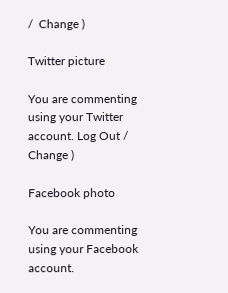/  Change )

Twitter picture

You are commenting using your Twitter account. Log Out /  Change )

Facebook photo

You are commenting using your Facebook account.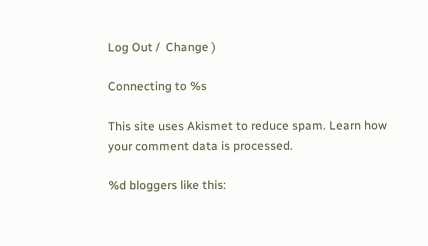Log Out /  Change )

Connecting to %s

This site uses Akismet to reduce spam. Learn how your comment data is processed.

%d bloggers like this: